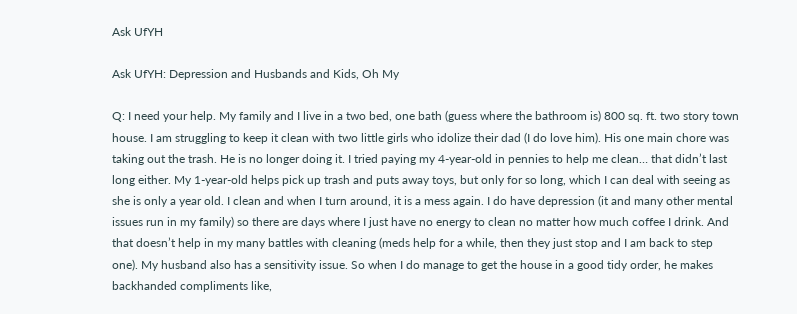Ask UfYH

Ask UfYH: Depression and Husbands and Kids, Oh My

Q: I need your help. My family and I live in a two bed, one bath (guess where the bathroom is) 800 sq. ft. two story town house. I am struggling to keep it clean with two little girls who idolize their dad (I do love him). His one main chore was taking out the trash. He is no longer doing it. I tried paying my 4-year-old in pennies to help me clean… that didn’t last long either. My 1-year-old helps pick up trash and puts away toys, but only for so long, which I can deal with seeing as she is only a year old. I clean and when I turn around, it is a mess again. I do have depression (it and many other mental issues run in my family) so there are days where I just have no energy to clean no matter how much coffee I drink. And that doesn’t help in my many battles with cleaning (meds help for a while, then they just stop and I am back to step one). My husband also has a sensitivity issue. So when I do manage to get the house in a good tidy order, he makes backhanded compliments like,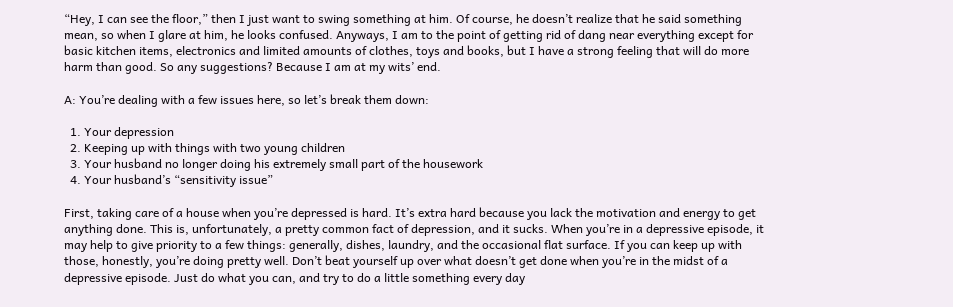“Hey, I can see the floor,” then I just want to swing something at him. Of course, he doesn’t realize that he said something mean, so when I glare at him, he looks confused. Anyways, I am to the point of getting rid of dang near everything except for basic kitchen items, electronics and limited amounts of clothes, toys and books, but I have a strong feeling that will do more harm than good. So any suggestions? Because I am at my wits’ end.

A: You’re dealing with a few issues here, so let’s break them down:

  1. Your depression
  2. Keeping up with things with two young children
  3. Your husband no longer doing his extremely small part of the housework
  4. Your husband’s “sensitivity issue”

First, taking care of a house when you’re depressed is hard. It’s extra hard because you lack the motivation and energy to get anything done. This is, unfortunately, a pretty common fact of depression, and it sucks. When you’re in a depressive episode, it may help to give priority to a few things: generally, dishes, laundry, and the occasional flat surface. If you can keep up with those, honestly, you’re doing pretty well. Don’t beat yourself up over what doesn’t get done when you’re in the midst of a depressive episode. Just do what you can, and try to do a little something every day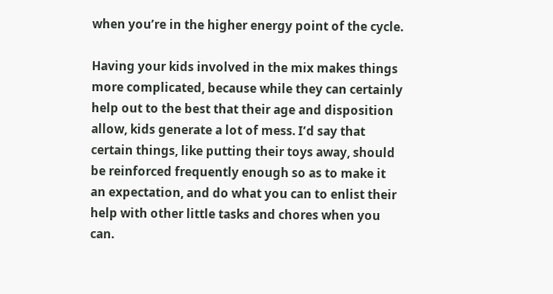when you’re in the higher energy point of the cycle.

Having your kids involved in the mix makes things more complicated, because while they can certainly help out to the best that their age and disposition allow, kids generate a lot of mess. I’d say that certain things, like putting their toys away, should be reinforced frequently enough so as to make it an expectation, and do what you can to enlist their help with other little tasks and chores when you can.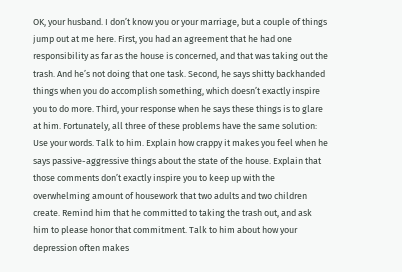OK, your husband. I don’t know you or your marriage, but a couple of things jump out at me here. First, you had an agreement that he had one responsibility as far as the house is concerned, and that was taking out the trash. And he’s not doing that one task. Second, he says shitty backhanded things when you do accomplish something, which doesn’t exactly inspire you to do more. Third, your response when he says these things is to glare at him. Fortunately, all three of these problems have the same solution: Use your words. Talk to him. Explain how crappy it makes you feel when he says passive-aggressive things about the state of the house. Explain that those comments don’t exactly inspire you to keep up with the overwhelming amount of housework that two adults and two children create. Remind him that he committed to taking the trash out, and ask him to please honor that commitment. Talk to him about how your depression often makes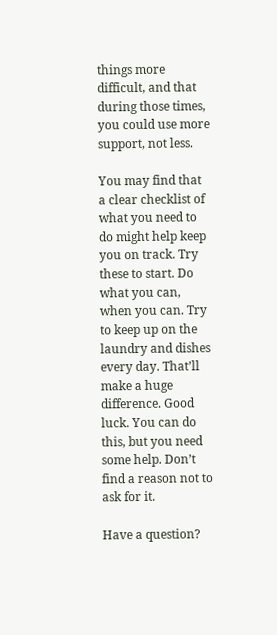things more difficult, and that during those times, you could use more support, not less.

You may find that a clear checklist of what you need to do might help keep you on track. Try these to start. Do what you can, when you can. Try to keep up on the laundry and dishes every day. That’ll make a huge difference. Good luck. You can do this, but you need some help. Don’t find a reason not to ask for it.

Have a question?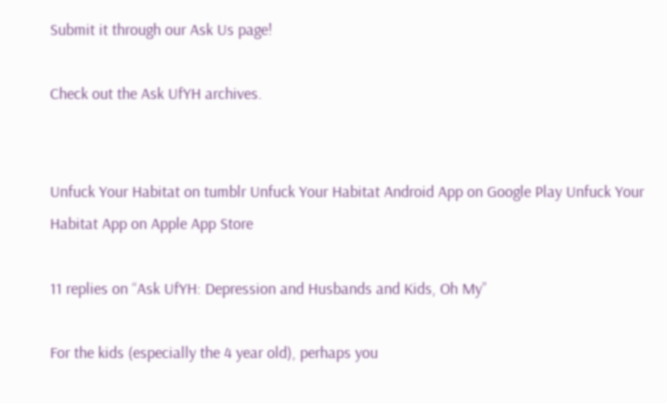Submit it through our Ask Us page!

Check out the Ask UfYH archives.


Unfuck Your Habitat on tumblr Unfuck Your Habitat Android App on Google Play Unfuck Your Habitat App on Apple App Store

11 replies on “Ask UfYH: Depression and Husbands and Kids, Oh My”

For the kids (especially the 4 year old), perhaps you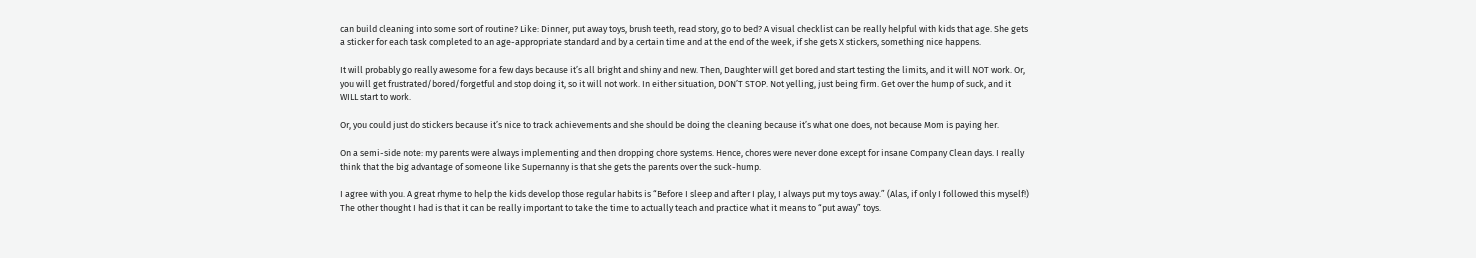can build cleaning into some sort of routine? Like: Dinner, put away toys, brush teeth, read story, go to bed? A visual checklist can be really helpful with kids that age. She gets a sticker for each task completed to an age-appropriate standard and by a certain time and at the end of the week, if she gets X stickers, something nice happens.

It will probably go really awesome for a few days because it’s all bright and shiny and new. Then, Daughter will get bored and start testing the limits, and it will NOT work. Or, you will get frustrated/bored/forgetful and stop doing it, so it will not work. In either situation, DON’T STOP. Not yelling, just being firm. Get over the hump of suck, and it WILL start to work.

Or, you could just do stickers because it’s nice to track achievements and she should be doing the cleaning because it’s what one does, not because Mom is paying her.

On a semi-side note: my parents were always implementing and then dropping chore systems. Hence, chores were never done except for insane Company Clean days. I really think that the big advantage of someone like Supernanny is that she gets the parents over the suck-hump.

I agree with you. A great rhyme to help the kids develop those regular habits is “Before I sleep and after I play, I always put my toys away.” (Alas, if only I followed this myself!) The other thought I had is that it can be really important to take the time to actually teach and practice what it means to “put away” toys.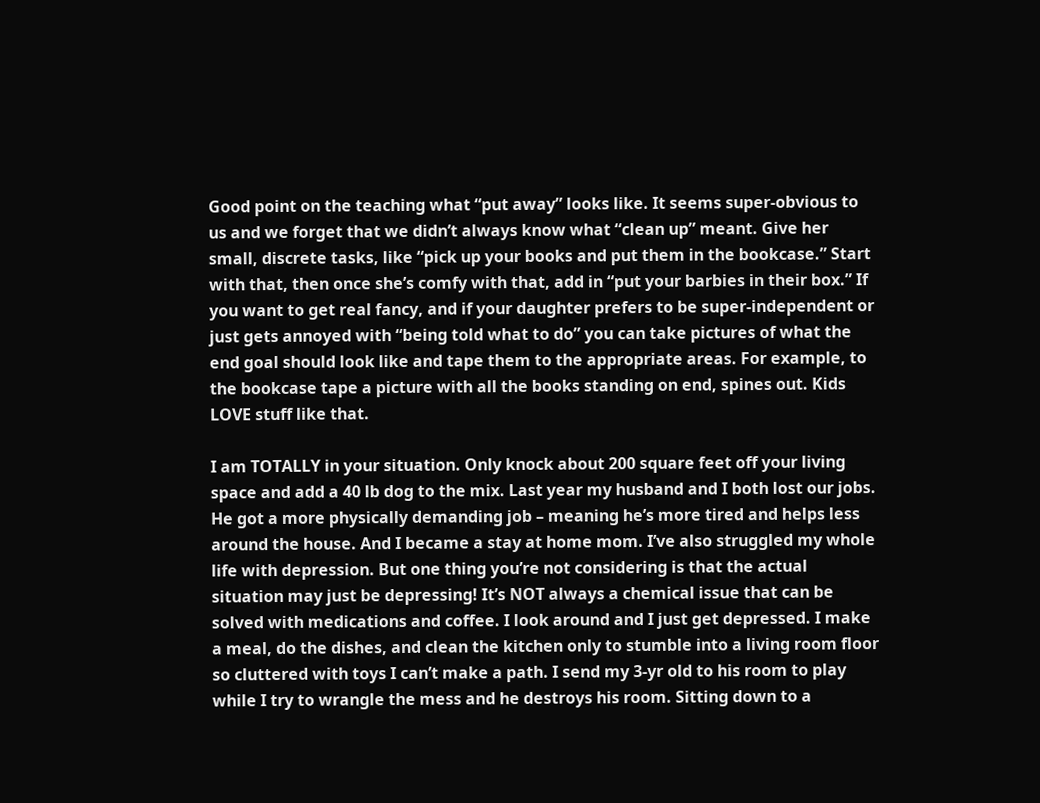Good point on the teaching what “put away” looks like. It seems super-obvious to us and we forget that we didn’t always know what “clean up” meant. Give her small, discrete tasks, like “pick up your books and put them in the bookcase.” Start with that, then once she’s comfy with that, add in “put your barbies in their box.” If you want to get real fancy, and if your daughter prefers to be super-independent or just gets annoyed with “being told what to do” you can take pictures of what the end goal should look like and tape them to the appropriate areas. For example, to the bookcase tape a picture with all the books standing on end, spines out. Kids LOVE stuff like that.

I am TOTALLY in your situation. Only knock about 200 square feet off your living space and add a 40 lb dog to the mix. Last year my husband and I both lost our jobs. He got a more physically demanding job – meaning he’s more tired and helps less around the house. And I became a stay at home mom. I’ve also struggled my whole life with depression. But one thing you’re not considering is that the actual situation may just be depressing! It’s NOT always a chemical issue that can be solved with medications and coffee. I look around and I just get depressed. I make a meal, do the dishes, and clean the kitchen only to stumble into a living room floor so cluttered with toys I can’t make a path. I send my 3-yr old to his room to play while I try to wrangle the mess and he destroys his room. Sitting down to a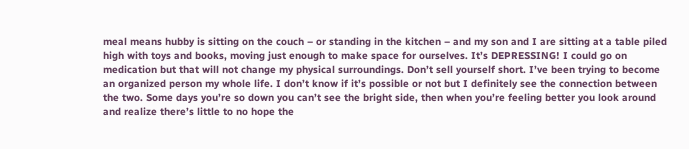meal means hubby is sitting on the couch – or standing in the kitchen – and my son and I are sitting at a table piled high with toys and books, moving just enough to make space for ourselves. It’s DEPRESSING! I could go on medication but that will not change my physical surroundings. Don’t sell yourself short. I’ve been trying to become an organized person my whole life. I don’t know if it’s possible or not but I definitely see the connection between the two. Some days you’re so down you can’t see the bright side, then when you’re feeling better you look around and realize there’s little to no hope the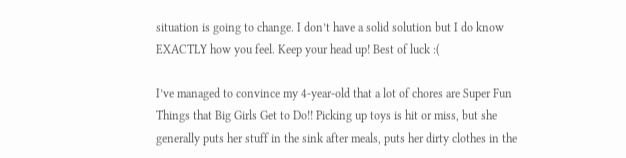situation is going to change. I don’t have a solid solution but I do know EXACTLY how you feel. Keep your head up! Best of luck :(

I’ve managed to convince my 4-year-old that a lot of chores are Super Fun Things that Big Girls Get to Do!! Picking up toys is hit or miss, but she generally puts her stuff in the sink after meals, puts her dirty clothes in the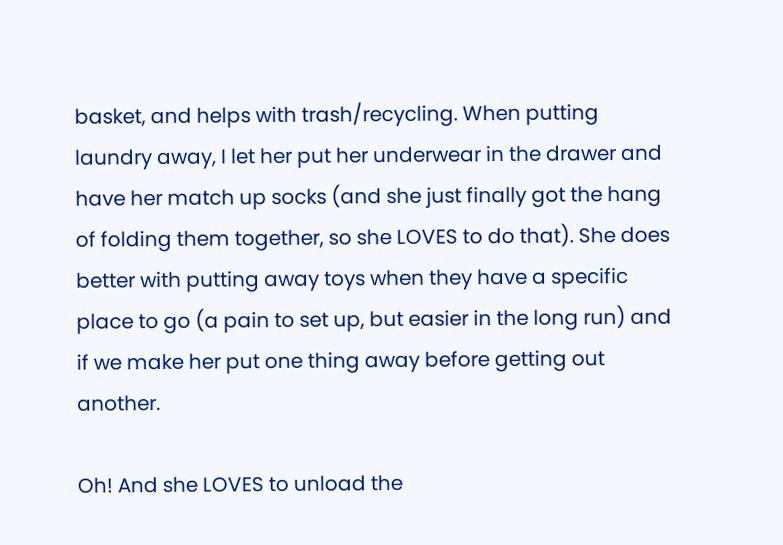basket, and helps with trash/recycling. When putting laundry away, I let her put her underwear in the drawer and have her match up socks (and she just finally got the hang of folding them together, so she LOVES to do that). She does better with putting away toys when they have a specific place to go (a pain to set up, but easier in the long run) and if we make her put one thing away before getting out another.

Oh! And she LOVES to unload the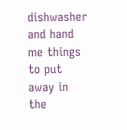dishwasher and hand me things to put away in the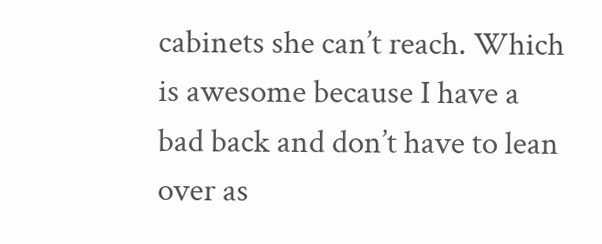cabinets she can’t reach. Which is awesome because I have a bad back and don’t have to lean over as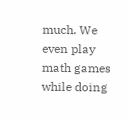much. We even play math games while doing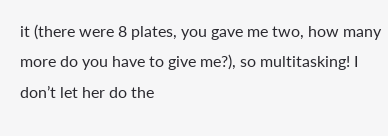it (there were 8 plates, you gave me two, how many more do you have to give me?), so multitasking! I don’t let her do the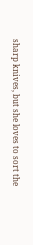sharp knives, but she loves to sort the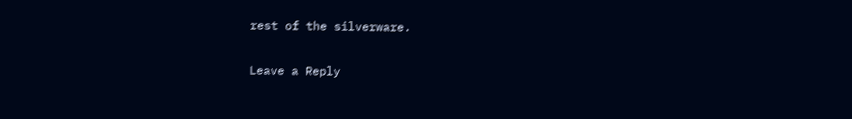rest of the silverware.

Leave a Reply